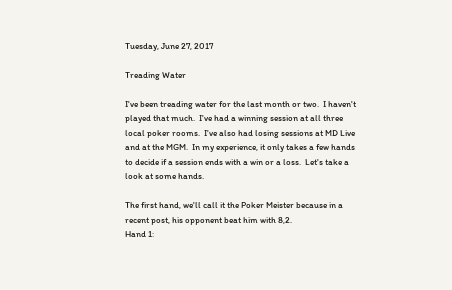Tuesday, June 27, 2017

Treading Water

I've been treading water for the last month or two.  I haven't played that much.  I've had a winning session at all three local poker rooms.  I've also had losing sessions at MD Live and at the MGM.  In my experience, it only takes a few hands to decide if a session ends with a win or a loss.  Let's take a look at some hands.

The first hand, we'll call it the Poker Meister because in a recent post, his opponent beat him with 8,2.
Hand 1: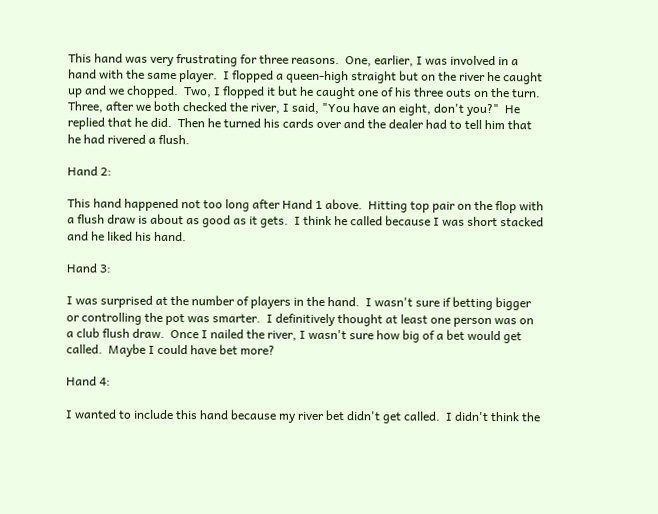This hand was very frustrating for three reasons.  One, earlier, I was involved in a hand with the same player.  I flopped a queen-high straight but on the river he caught up and we chopped.  Two, I flopped it but he caught one of his three outs on the turn.  Three, after we both checked the river, I said, "You have an eight, don't you?"  He replied that he did.  Then he turned his cards over and the dealer had to tell him that he had rivered a flush.

Hand 2:

This hand happened not too long after Hand 1 above.  Hitting top pair on the flop with a flush draw is about as good as it gets.  I think he called because I was short stacked and he liked his hand.

Hand 3:

I was surprised at the number of players in the hand.  I wasn't sure if betting bigger or controlling the pot was smarter.  I definitively thought at least one person was on a club flush draw.  Once I nailed the river, I wasn't sure how big of a bet would get called.  Maybe I could have bet more?

Hand 4:

I wanted to include this hand because my river bet didn't get called.  I didn't think the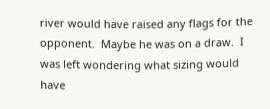river would have raised any flags for the opponent.  Maybe he was on a draw.  I was left wondering what sizing would have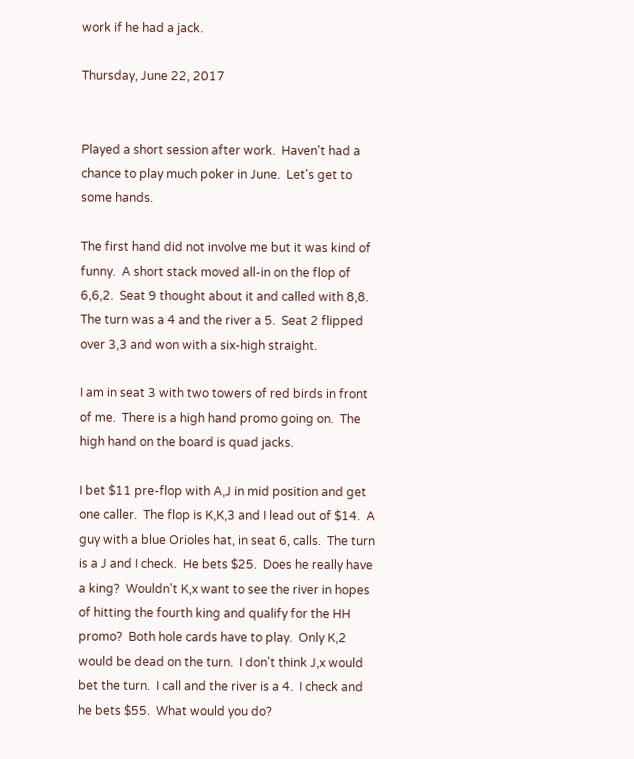work if he had a jack.

Thursday, June 22, 2017


Played a short session after work.  Haven't had a chance to play much poker in June.  Let's get to some hands.

The first hand did not involve me but it was kind of funny.  A short stack moved all-in on the flop of 6,6,2.  Seat 9 thought about it and called with 8,8.  The turn was a 4 and the river a 5.  Seat 2 flipped over 3,3 and won with a six-high straight.

I am in seat 3 with two towers of red birds in front of me.  There is a high hand promo going on.  The high hand on the board is quad jacks.

I bet $11 pre-flop with A,J in mid position and get one caller.  The flop is K,K,3 and I lead out of $14.  A guy with a blue Orioles hat, in seat 6, calls.  The turn is a J and I check.  He bets $25.  Does he really have a king?  Wouldn't K,x want to see the river in hopes of hitting the fourth king and qualify for the HH promo?  Both hole cards have to play.  Only K,2 would be dead on the turn.  I don't think J,x would bet the turn.  I call and the river is a 4.  I check and he bets $55.  What would you do?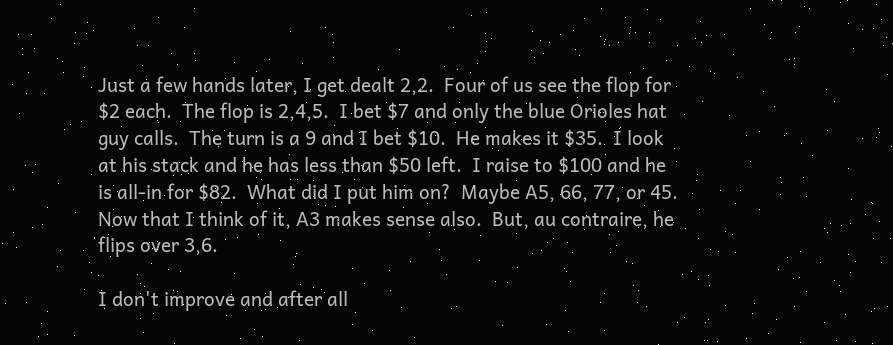Just a few hands later, I get dealt 2,2.  Four of us see the flop for $2 each.  The flop is 2,4,5.  I bet $7 and only the blue Orioles hat guy calls.  The turn is a 9 and I bet $10.  He makes it $35.  I look at his stack and he has less than $50 left.  I raise to $100 and he is all-in for $82.  What did I put him on?  Maybe A5, 66, 77, or 45.  Now that I think of it, A3 makes sense also.  But, au contraire, he flips over 3,6.

I don't improve and after all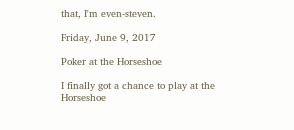that, I'm even-steven.

Friday, June 9, 2017

Poker at the Horseshoe

I finally got a chance to play at the Horseshoe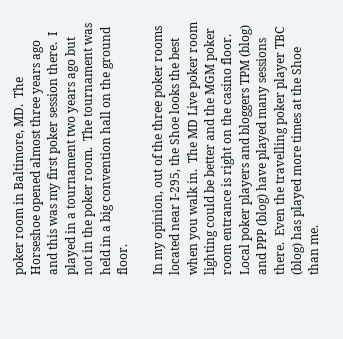poker room in Baltimore, MD.  The Horseshoe opened almost three years ago and this was my first poker session there.  I played in a tournament two years ago but not in the poker room.  The tournament was held in a big convention hall on the ground floor.

In my opinion, out of the three poker rooms located near I-295, the Shoe looks the best when you walk in.  The MD Live poker room lighting could be better and the MGM poker room entrance is right on the casino floor.  Local poker players and bloggers TPM (blog) and PPP (blog) have played many sessions there.  Even the travelling poker player TBC (blog) has played more times at the Shoe than me.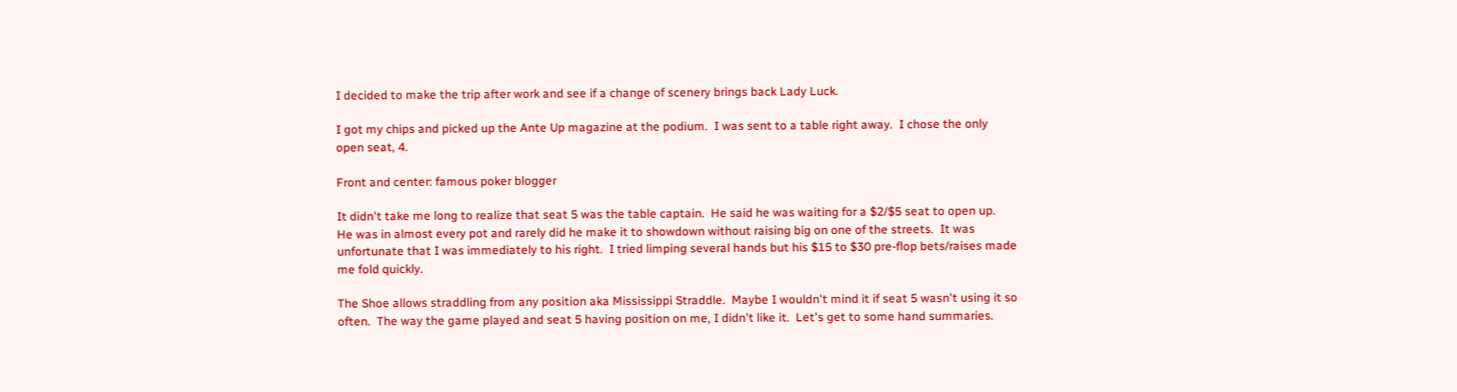I decided to make the trip after work and see if a change of scenery brings back Lady Luck.

I got my chips and picked up the Ante Up magazine at the podium.  I was sent to a table right away.  I chose the only open seat, 4.

Front and center: famous poker blogger

It didn't take me long to realize that seat 5 was the table captain.  He said he was waiting for a $2/$5 seat to open up.  He was in almost every pot and rarely did he make it to showdown without raising big on one of the streets.  It was unfortunate that I was immediately to his right.  I tried limping several hands but his $15 to $30 pre-flop bets/raises made me fold quickly.

The Shoe allows straddling from any position aka Mississippi Straddle.  Maybe I wouldn't mind it if seat 5 wasn't using it so often.  The way the game played and seat 5 having position on me, I didn't like it.  Let's get to some hand summaries.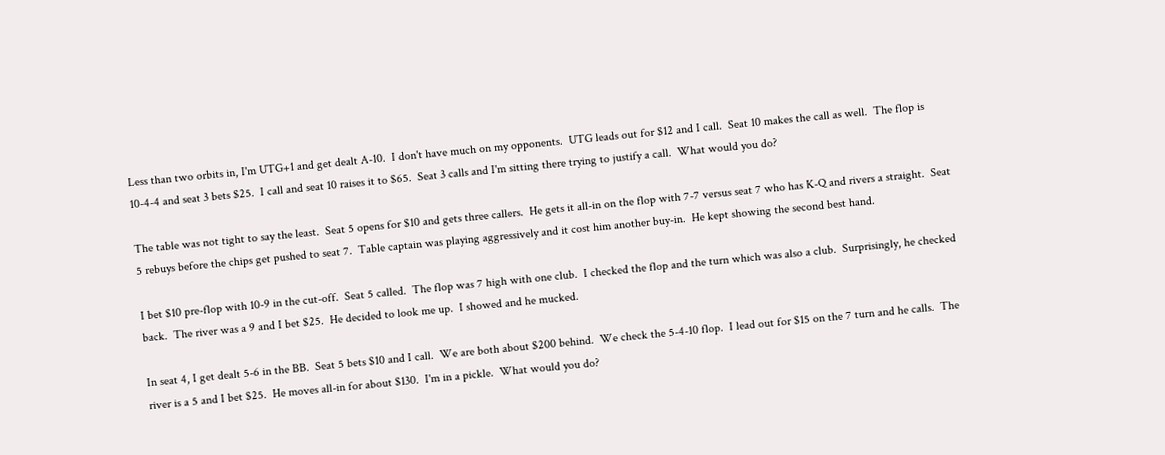Less than two orbits in, I'm UTG+1 and get dealt A-10.  I don't have much on my opponents.  UTG leads out for $12 and I call.  Seat 10 makes the call as well.  The flop is 10-4-4 and seat 3 bets $25.  I call and seat 10 raises it to $65.  Seat 3 calls and I'm sitting there trying to justify a call.  What would you do?

The table was not tight to say the least.  Seat 5 opens for $10 and gets three callers.  He gets it all-in on the flop with 7-7 versus seat 7 who has K-Q and rivers a straight.  Seat 5 rebuys before the chips get pushed to seat 7.  Table captain was playing aggressively and it cost him another buy-in.  He kept showing the second best hand.

I bet $10 pre-flop with 10-9 in the cut-off.  Seat 5 called.  The flop was 7 high with one club.  I checked the flop and the turn which was also a club.  Surprisingly, he checked back.  The river was a 9 and I bet $25.  He decided to look me up.  I showed and he mucked.

In seat 4, I get dealt 5-6 in the BB.  Seat 5 bets $10 and I call.  We are both about $200 behind.  We check the 5-4-10 flop.  I lead out for $15 on the 7 turn and he calls.  The river is a 5 and I bet $25.  He moves all-in for about $130.  I'm in a pickle.  What would you do?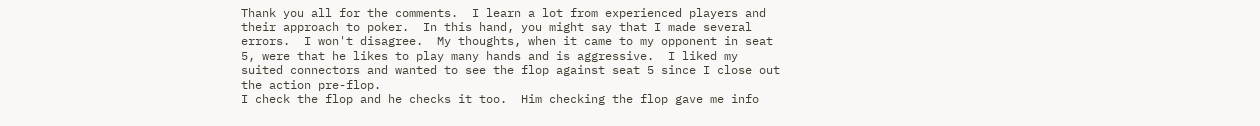Thank you all for the comments.  I learn a lot from experienced players and their approach to poker.  In this hand, you might say that I made several errors.  I won't disagree.  My thoughts, when it came to my opponent in seat 5, were that he likes to play many hands and is aggressive.  I liked my suited connectors and wanted to see the flop against seat 5 since I close out the action pre-flop.
I check the flop and he checks it too.  Him checking the flop gave me info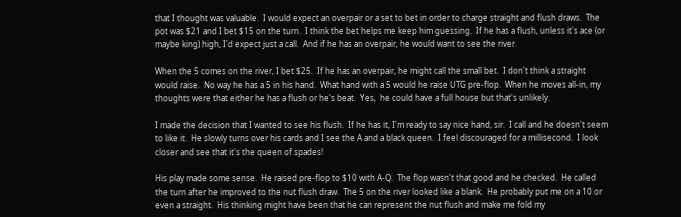that I thought was valuable.  I would expect an overpair or a set to bet in order to charge straight and flush draws.  The pot was $21 and I bet $15 on the turn.  I think the bet helps me keep him guessing.  If he has a flush, unless it's ace (or maybe king) high, I'd expect just a call.  And if he has an overpair, he would want to see the river.

When the 5 comes on the river, I bet $25.  If he has an overpair, he might call the small bet.  I don't think a straight would raise.  No way he has a 5 in his hand.  What hand with a 5 would he raise UTG pre-flop.  When he moves all-in, my thoughts were that either he has a flush or he's beat.  Yes,  he could have a full house but that's unlikely.

I made the decision that I wanted to see his flush.  If he has it, I'm ready to say nice hand, sir.  I call and he doesn't seem to like it.  He slowly turns over his cards and I see the A and a black queen.  I feel discouraged for a millisecond.  I look closer and see that it's the queen of spades!

His play made some sense.  He raised pre-flop to $10 with A-Q.  The flop wasn't that good and he checked.  He called the turn after he improved to the nut flush draw.  The 5 on the river looked like a blank.  He probably put me on a 10 or even a straight.  His thinking might have been that he can represent the nut flush and make me fold my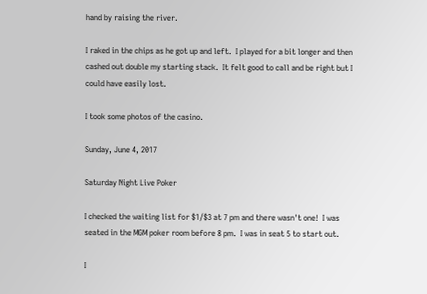hand by raising the river.

I raked in the chips as he got up and left.  I played for a bit longer and then cashed out double my starting stack.  It felt good to call and be right but I could have easily lost.

I took some photos of the casino.

Sunday, June 4, 2017

Saturday Night Live Poker

I checked the waiting list for $1/$3 at 7 pm and there wasn't one!  I was seated in the MGM poker room before 8 pm.  I was in seat 5 to start out.

I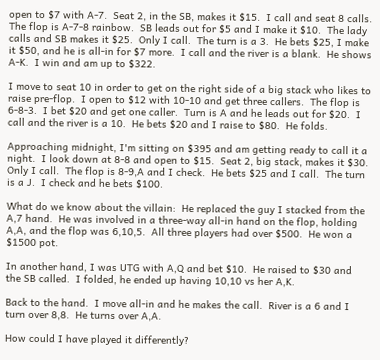open to $7 with A-7.  Seat 2, in the SB, makes it $15.  I call and seat 8 calls.  The flop is A-7-8 rainbow.  SB leads out for $5 and I make it $10.  The lady calls and SB makes it $25.  Only I call.  The turn is a 3.  He bets $25, I make it $50, and he is all-in for $7 more.  I call and the river is a blank.  He shows A-K.  I win and am up to $322.

I move to seat 10 in order to get on the right side of a big stack who likes to raise pre-flop.  I open to $12 with 10-10 and get three callers.  The flop is 6-8-3.  I bet $20 and get one caller.  Turn is A and he leads out for $20.  I call and the river is a 10.  He bets $20 and I raise to $80.  He folds.

Approaching midnight, I'm sitting on $395 and am getting ready to call it a night.  I look down at 8-8 and open to $15.  Seat 2, big stack, makes it $30.  Only I call.  The flop is 8-9,A and I check.  He bets $25 and I call.  The turn is a J.  I check and he bets $100.

What do we know about the villain:  He replaced the guy I stacked from the A,7 hand.  He was involved in a three-way all-in hand on the flop, holding A,A, and the flop was 6,10,5.  All three players had over $500.  He won a $1500 pot.

In another hand, I was UTG with A,Q and bet $10.  He raised to $30 and the SB called.  I folded, he ended up having 10,10 vs her A,K.

Back to the hand.  I move all-in and he makes the call.  River is a 6 and I turn over 8,8.  He turns over A,A.

How could I have played it differently?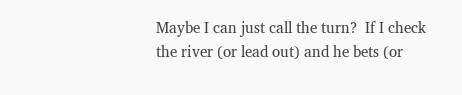Maybe I can just call the turn?  If I check the river (or lead out) and he bets (or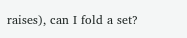raises), can I fold a set?